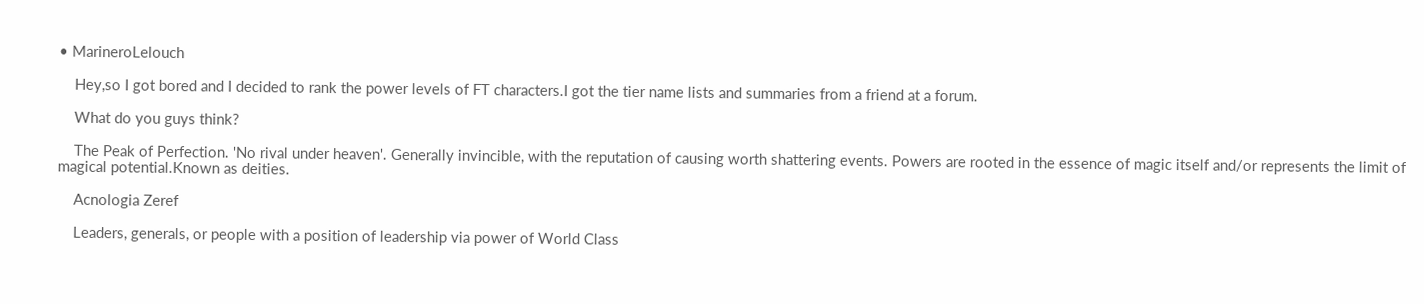• MarineroLelouch

    Hey,so I got bored and I decided to rank the power levels of FT characters.I got the tier name lists and summaries from a friend at a forum.

    What do you guys think?

    The Peak of Perfection. 'No rival under heaven'. Generally invincible, with the reputation of causing worth shattering events. Powers are rooted in the essence of magic itself and/or represents the limit of magical potential.Known as deities.

    Acnologia Zeref

    Leaders, generals, or people with a position of leadership via power of World Class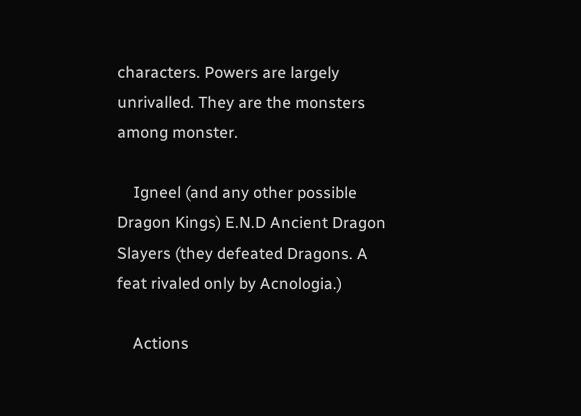characters. Powers are largely unrivalled. They are the monsters among monster.

    Igneel (and any other possible Dragon Kings) E.N.D Ancient Dragon Slayers (they defeated Dragons. A feat rivaled only by Acnologia.)

    Actions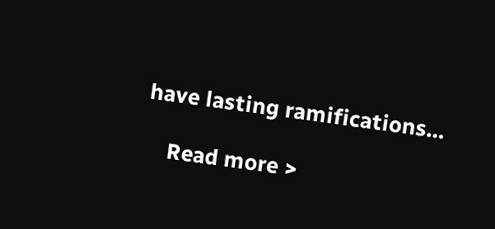have lasting ramifications…

    Read more >